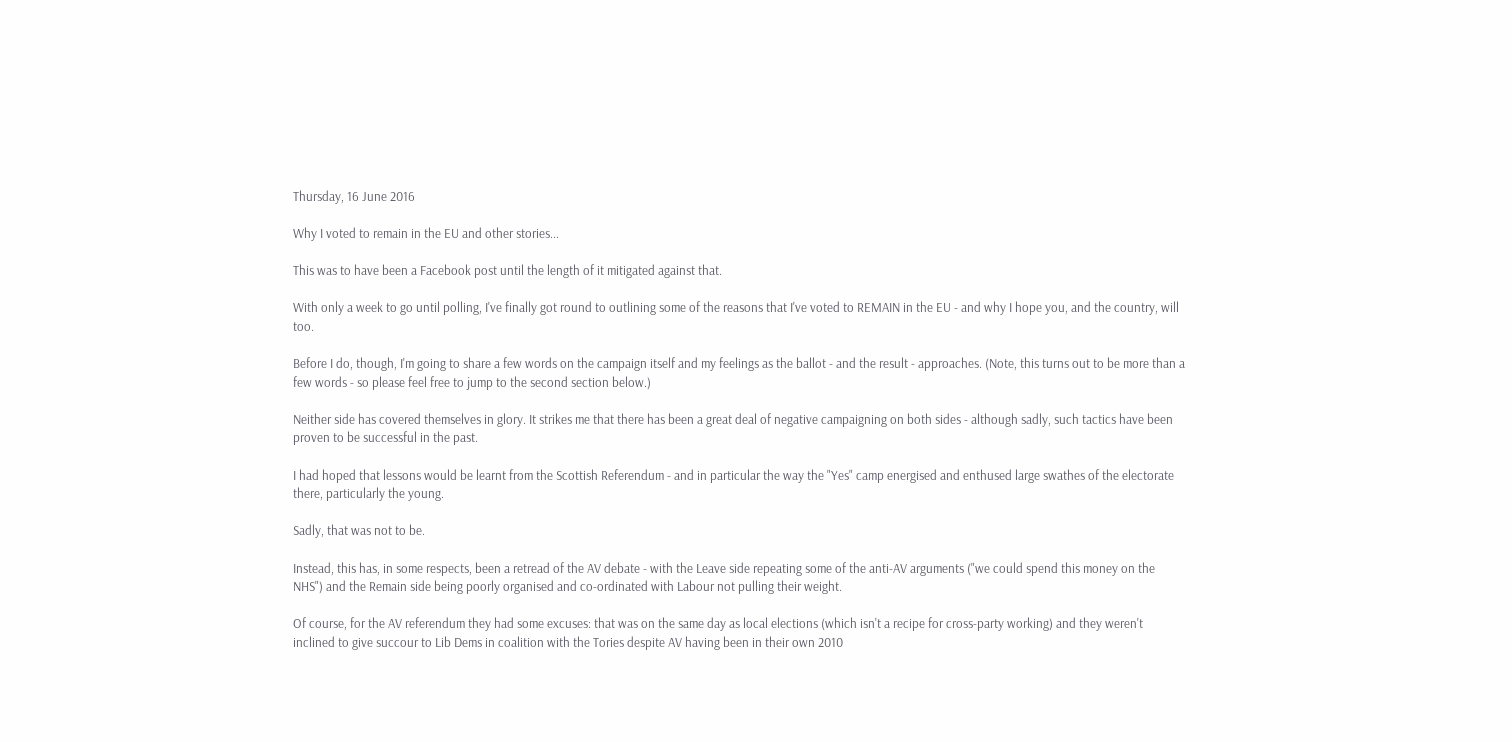Thursday, 16 June 2016

Why I voted to remain in the EU and other stories...

This was to have been a Facebook post until the length of it mitigated against that.

With only a week to go until polling, I've finally got round to outlining some of the reasons that I've voted to REMAIN in the EU - and why I hope you, and the country, will too.

Before I do, though, I'm going to share a few words on the campaign itself and my feelings as the ballot - and the result - approaches. (Note, this turns out to be more than a few words - so please feel free to jump to the second section below.)

Neither side has covered themselves in glory. It strikes me that there has been a great deal of negative campaigning on both sides - although sadly, such tactics have been proven to be successful in the past.

I had hoped that lessons would be learnt from the Scottish Referendum - and in particular the way the "Yes" camp energised and enthused large swathes of the electorate there, particularly the young.

Sadly, that was not to be.

Instead, this has, in some respects, been a retread of the AV debate - with the Leave side repeating some of the anti-AV arguments ("we could spend this money on the NHS") and the Remain side being poorly organised and co-ordinated with Labour not pulling their weight.

Of course, for the AV referendum they had some excuses: that was on the same day as local elections (which isn't a recipe for cross-party working) and they weren't inclined to give succour to Lib Dems in coalition with the Tories despite AV having been in their own 2010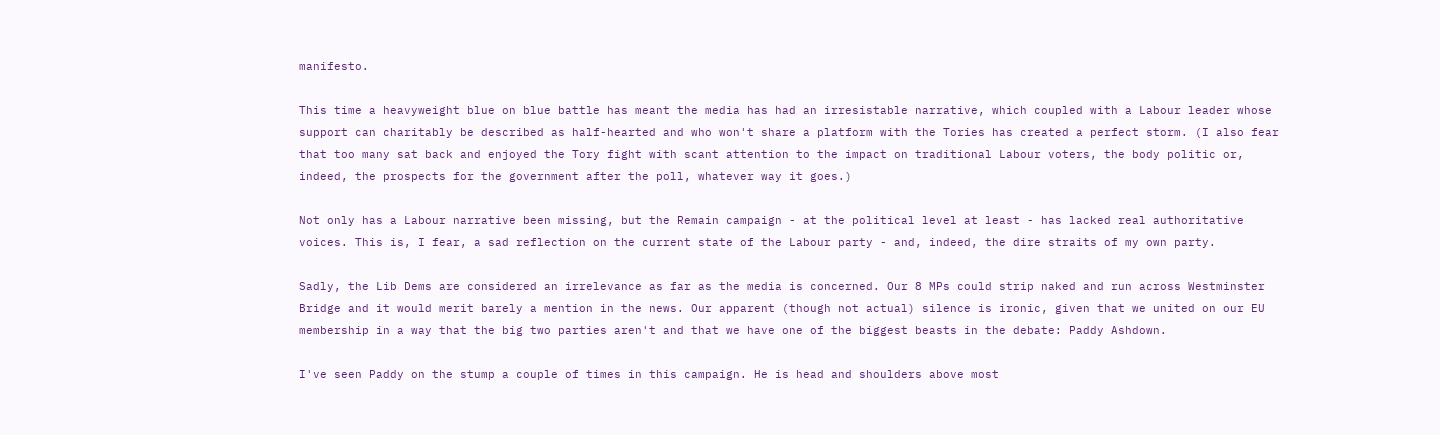manifesto.

This time a heavyweight blue on blue battle has meant the media has had an irresistable narrative, which coupled with a Labour leader whose support can charitably be described as half-hearted and who won't share a platform with the Tories has created a perfect storm. (I also fear that too many sat back and enjoyed the Tory fight with scant attention to the impact on traditional Labour voters, the body politic or, indeed, the prospects for the government after the poll, whatever way it goes.)

Not only has a Labour narrative been missing, but the Remain campaign - at the political level at least - has lacked real authoritative voices. This is, I fear, a sad reflection on the current state of the Labour party - and, indeed, the dire straits of my own party.

Sadly, the Lib Dems are considered an irrelevance as far as the media is concerned. Our 8 MPs could strip naked and run across Westminster Bridge and it would merit barely a mention in the news. Our apparent (though not actual) silence is ironic, given that we united on our EU membership in a way that the big two parties aren't and that we have one of the biggest beasts in the debate: Paddy Ashdown.

I've seen Paddy on the stump a couple of times in this campaign. He is head and shoulders above most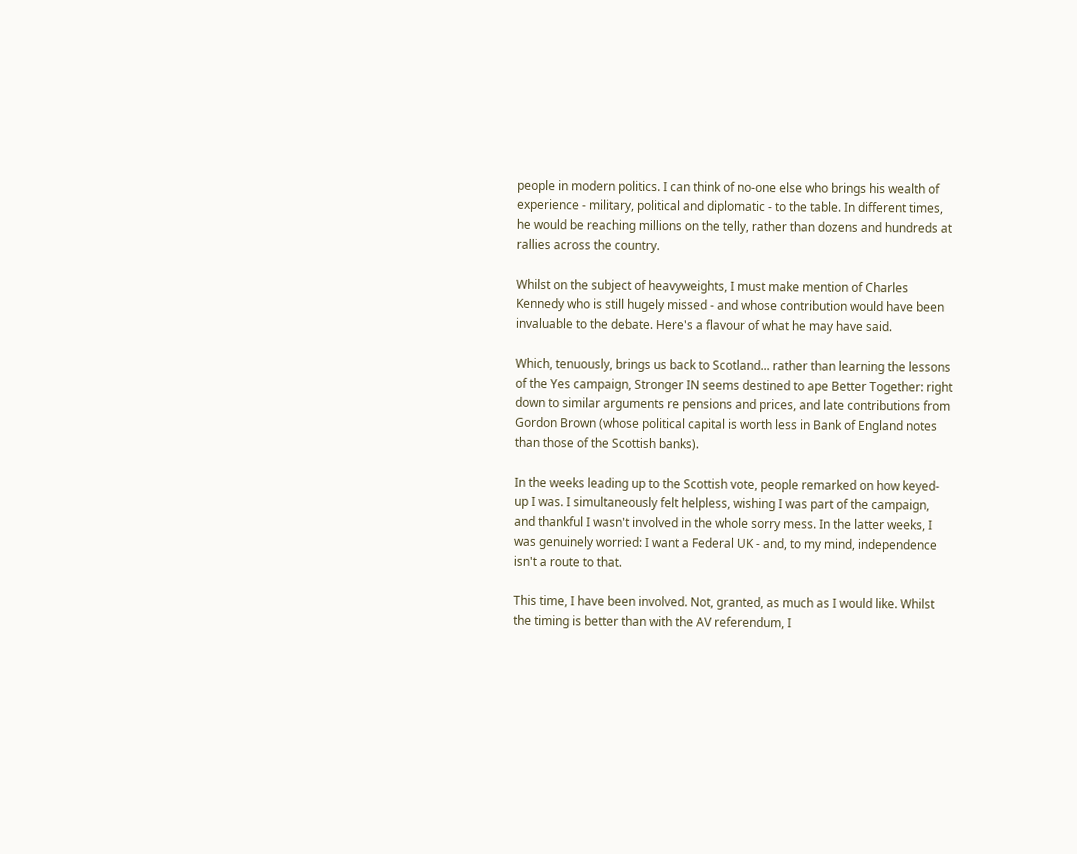people in modern politics. I can think of no-one else who brings his wealth of experience - military, political and diplomatic - to the table. In different times, he would be reaching millions on the telly, rather than dozens and hundreds at rallies across the country.

Whilst on the subject of heavyweights, I must make mention of Charles Kennedy who is still hugely missed - and whose contribution would have been invaluable to the debate. Here's a flavour of what he may have said.

Which, tenuously, brings us back to Scotland... rather than learning the lessons of the Yes campaign, Stronger IN seems destined to ape Better Together: right down to similar arguments re pensions and prices, and late contributions from Gordon Brown (whose political capital is worth less in Bank of England notes than those of the Scottish banks).

In the weeks leading up to the Scottish vote, people remarked on how keyed-up I was. I simultaneously felt helpless, wishing I was part of the campaign, and thankful I wasn't involved in the whole sorry mess. In the latter weeks, I was genuinely worried: I want a Federal UK - and, to my mind, independence isn't a route to that.

This time, I have been involved. Not, granted, as much as I would like. Whilst the timing is better than with the AV referendum, I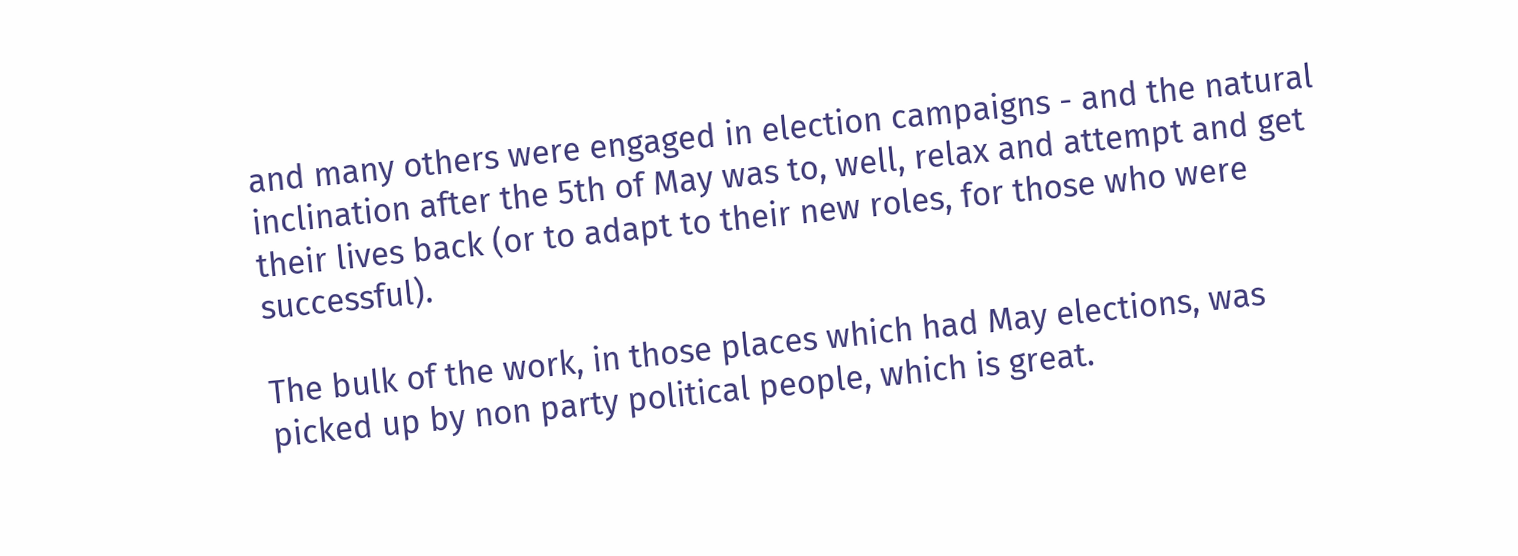and many others were engaged in election campaigns - and the natural inclination after the 5th of May was to, well, relax and attempt and get their lives back (or to adapt to their new roles, for those who were successful).

The bulk of the work, in those places which had May elections, was picked up by non party political people, which is great.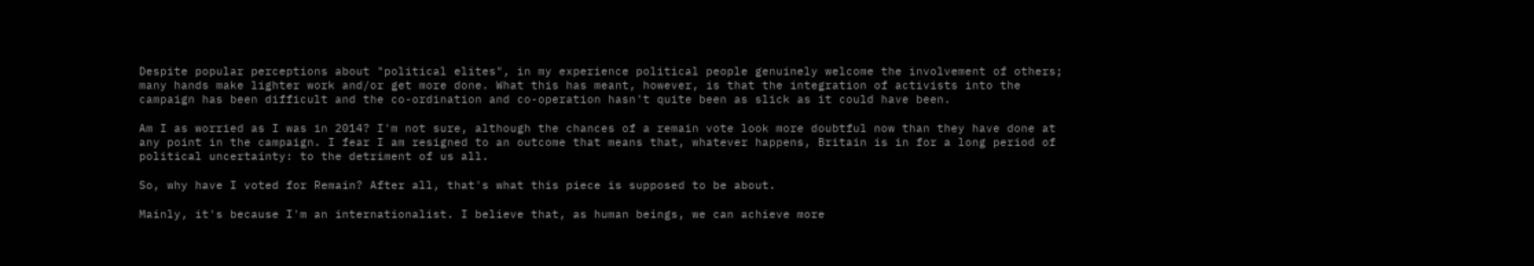Despite popular perceptions about "political elites", in my experience political people genuinely welcome the involvement of others; many hands make lighter work and/or get more done. What this has meant, however, is that the integration of activists into the campaign has been difficult and the co-ordination and co-operation hasn't quite been as slick as it could have been.

Am I as worried as I was in 2014? I'm not sure, although the chances of a remain vote look more doubtful now than they have done at any point in the campaign. I fear I am resigned to an outcome that means that, whatever happens, Britain is in for a long period of political uncertainty: to the detriment of us all.

So, why have I voted for Remain? After all, that's what this piece is supposed to be about.

Mainly, it's because I'm an internationalist. I believe that, as human beings, we can achieve more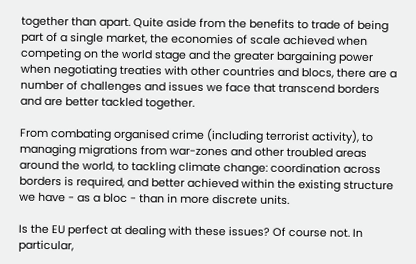together than apart. Quite aside from the benefits to trade of being part of a single market, the economies of scale achieved when competing on the world stage and the greater bargaining power when negotiating treaties with other countries and blocs, there are a number of challenges and issues we face that transcend borders and are better tackled together.

From combating organised crime (including terrorist activity), to managing migrations from war-zones and other troubled areas around the world, to tackling climate change: coordination across borders is required, and better achieved within the existing structure we have - as a bloc - than in more discrete units.

Is the EU perfect at dealing with these issues? Of course not. In particular,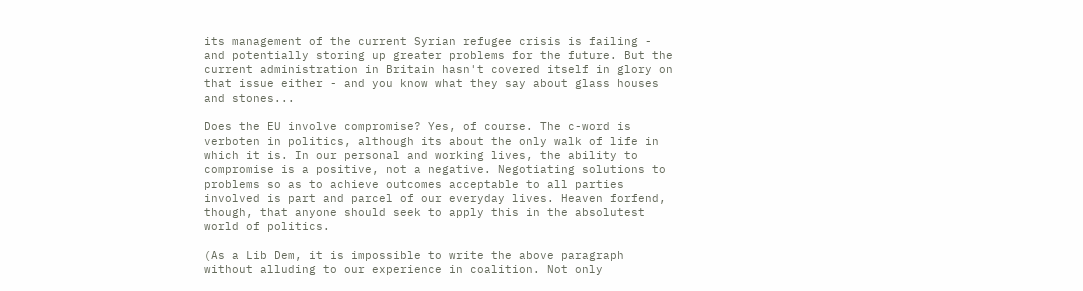its management of the current Syrian refugee crisis is failing - and potentially storing up greater problems for the future. But the current administration in Britain hasn't covered itself in glory on that issue either - and you know what they say about glass houses and stones...

Does the EU involve compromise? Yes, of course. The c-word is verboten in politics, although its about the only walk of life in which it is. In our personal and working lives, the ability to compromise is a positive, not a negative. Negotiating solutions to problems so as to achieve outcomes acceptable to all parties involved is part and parcel of our everyday lives. Heaven forfend, though, that anyone should seek to apply this in the absolutest world of politics.

(As a Lib Dem, it is impossible to write the above paragraph without alluding to our experience in coalition. Not only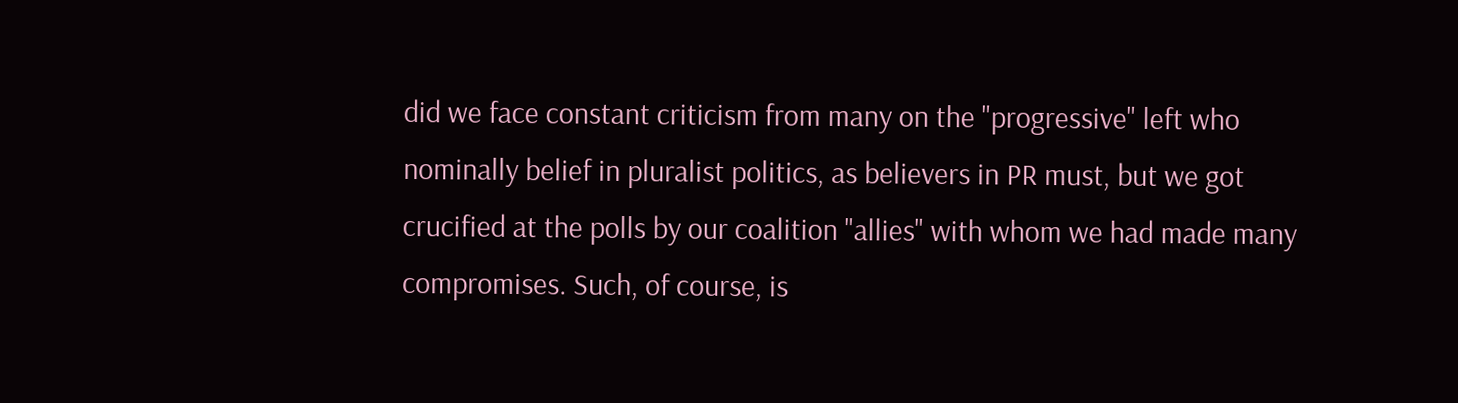did we face constant criticism from many on the "progressive" left who nominally belief in pluralist politics, as believers in PR must, but we got crucified at the polls by our coalition "allies" with whom we had made many compromises. Such, of course, is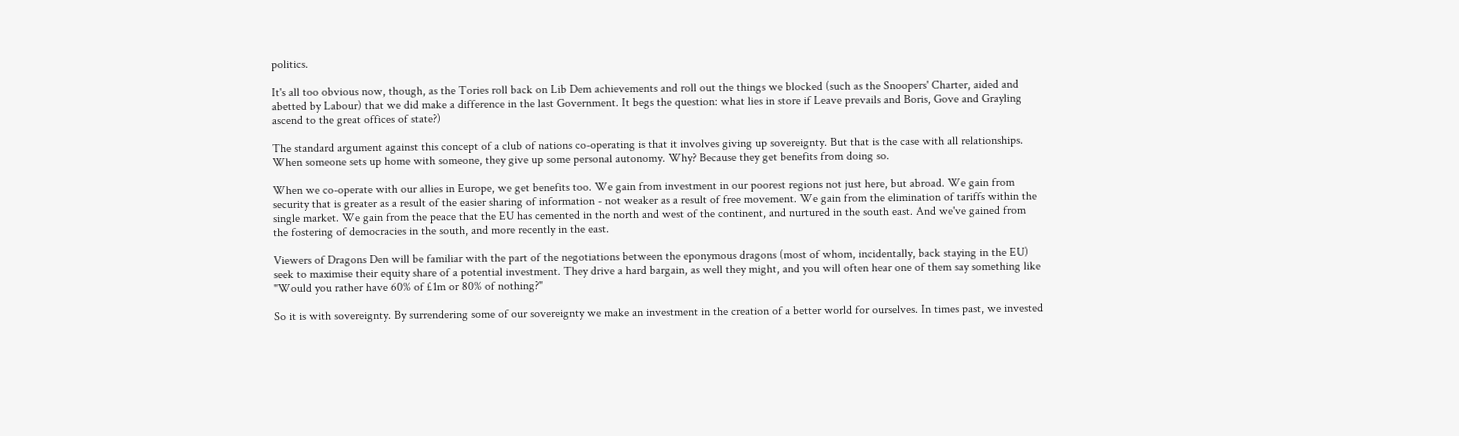politics.

It's all too obvious now, though, as the Tories roll back on Lib Dem achievements and roll out the things we blocked (such as the Snoopers' Charter, aided and abetted by Labour) that we did make a difference in the last Government. It begs the question: what lies in store if Leave prevails and Boris, Gove and Grayling ascend to the great offices of state?)

The standard argument against this concept of a club of nations co-operating is that it involves giving up sovereignty. But that is the case with all relationships. When someone sets up home with someone, they give up some personal autonomy. Why? Because they get benefits from doing so.

When we co-operate with our allies in Europe, we get benefits too. We gain from investment in our poorest regions not just here, but abroad. We gain from security that is greater as a result of the easier sharing of information - not weaker as a result of free movement. We gain from the elimination of tariffs within the single market. We gain from the peace that the EU has cemented in the north and west of the continent, and nurtured in the south east. And we've gained from the fostering of democracies in the south, and more recently in the east.

Viewers of Dragons Den will be familiar with the part of the negotiations between the eponymous dragons (most of whom, incidentally, back staying in the EU) seek to maximise their equity share of a potential investment. They drive a hard bargain, as well they might, and you will often hear one of them say something like "Would you rather have 60% of £1m or 80% of nothing?"

So it is with sovereignty. By surrendering some of our sovereignty we make an investment in the creation of a better world for ourselves. In times past, we invested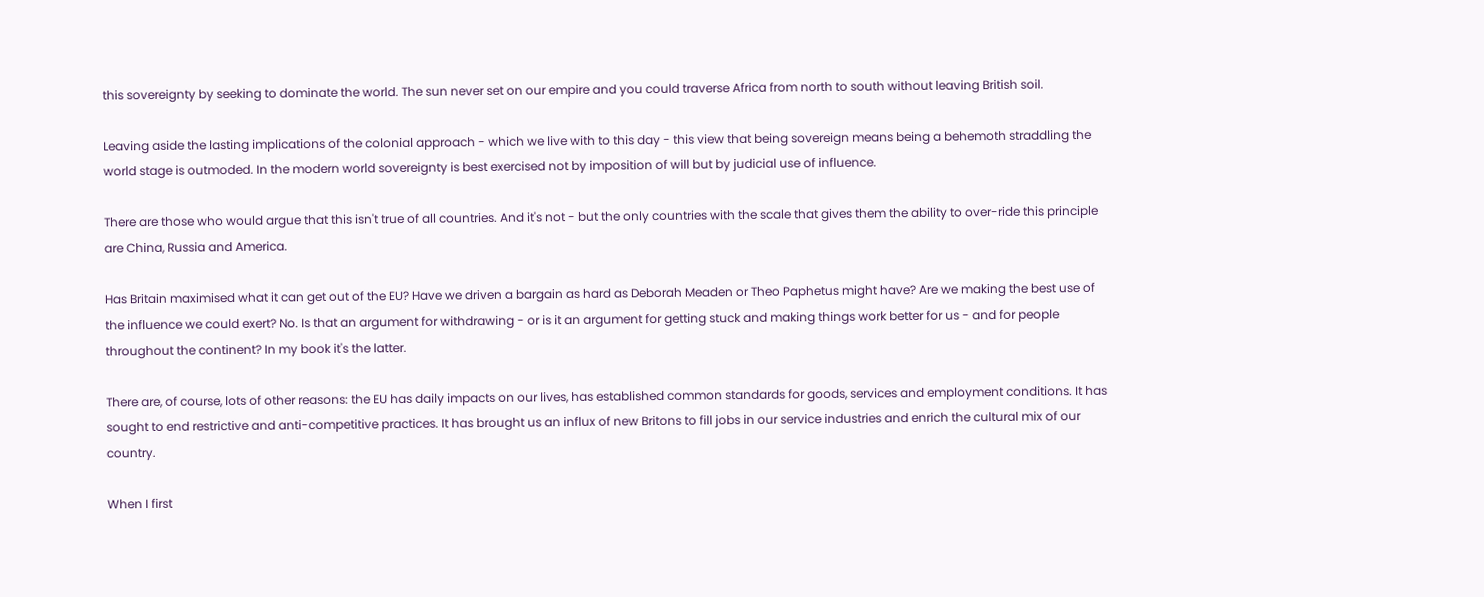this sovereignty by seeking to dominate the world. The sun never set on our empire and you could traverse Africa from north to south without leaving British soil.

Leaving aside the lasting implications of the colonial approach - which we live with to this day - this view that being sovereign means being a behemoth straddling the world stage is outmoded. In the modern world sovereignty is best exercised not by imposition of will but by judicial use of influence.

There are those who would argue that this isn't true of all countries. And it's not - but the only countries with the scale that gives them the ability to over-ride this principle are China, Russia and America.

Has Britain maximised what it can get out of the EU? Have we driven a bargain as hard as Deborah Meaden or Theo Paphetus might have? Are we making the best use of the influence we could exert? No. Is that an argument for withdrawing - or is it an argument for getting stuck and making things work better for us - and for people throughout the continent? In my book it's the latter.

There are, of course, lots of other reasons: the EU has daily impacts on our lives, has established common standards for goods, services and employment conditions. It has sought to end restrictive and anti-competitive practices. It has brought us an influx of new Britons to fill jobs in our service industries and enrich the cultural mix of our country.

When I first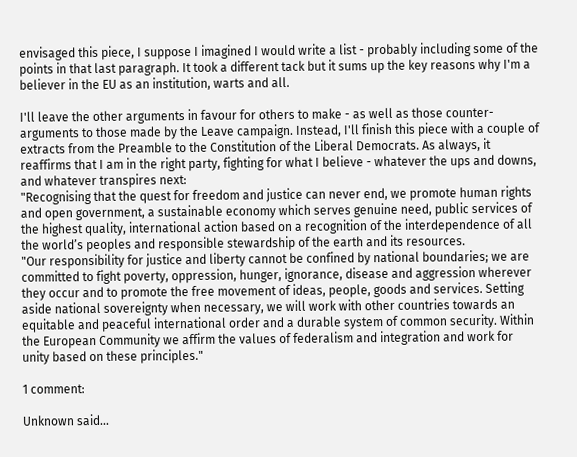envisaged this piece, I suppose I imagined I would write a list - probably including some of the points in that last paragraph. It took a different tack but it sums up the key reasons why I'm a believer in the EU as an institution, warts and all.

I'll leave the other arguments in favour for others to make - as well as those counter-arguments to those made by the Leave campaign. Instead, I'll finish this piece with a couple of extracts from the Preamble to the Constitution of the Liberal Democrats. As always, it reaffirms that I am in the right party, fighting for what I believe - whatever the ups and downs, and whatever transpires next:
"Recognising that the quest for freedom and justice can never end, we promote human rights and open government, a sustainable economy which serves genuine need, public services of the highest quality, international action based on a recognition of the interdependence of all the world’s peoples and responsible stewardship of the earth and its resources.
"Our responsibility for justice and liberty cannot be confined by national boundaries; we are committed to fight poverty, oppression, hunger, ignorance, disease and aggression wherever they occur and to promote the free movement of ideas, people, goods and services. Setting aside national sovereignty when necessary, we will work with other countries towards an equitable and peaceful international order and a durable system of common security. Within the European Community we affirm the values of federalism and integration and work for unity based on these principles."

1 comment:

Unknown said...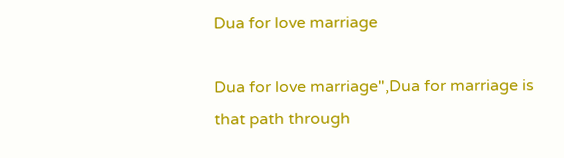Dua for love marriage

Dua for love marriage",Dua for marriage is that path through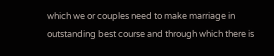which we or couples need to make marriage in outstanding best course and through which there is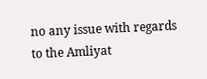no any issue with regards to the Amliyat